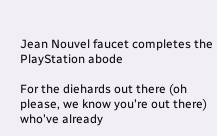Jean Nouvel faucet completes the PlayStation abode

For the diehards out there (oh please, we know you're out there) who've already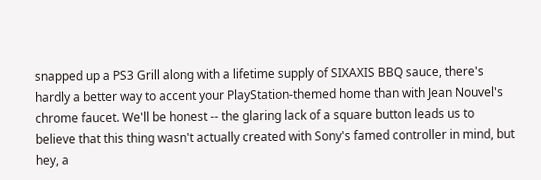snapped up a PS3 Grill along with a lifetime supply of SIXAXIS BBQ sauce, there's hardly a better way to accent your PlayStation-themed home than with Jean Nouvel's chrome faucet. We'll be honest -- the glaring lack of a square button leads us to believe that this thing wasn't actually created with Sony's famed controller in mind, but hey, a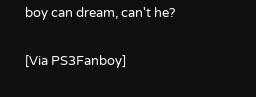boy can dream, can't he?

[Via PS3Fanboy]